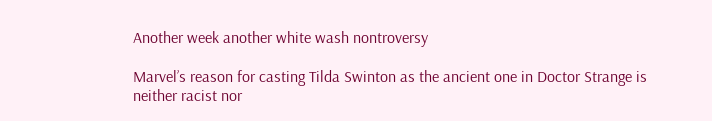Another week another white wash nontroversy

Marvel’s reason for casting Tilda Swinton as the ancient one in Doctor Strange is neither racist nor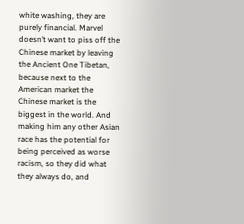white washing, they are purely financial. Marvel doesn’t want to piss off the Chinese market by leaving the Ancient One Tibetan, because next to the American market the Chinese market is the biggest in the world. And making him any other Asian race has the potential for being perceived as worse racism, so they did what they always do, and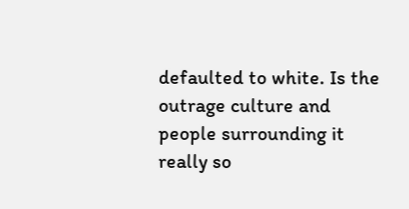defaulted to white. Is the outrage culture and people surrounding it really so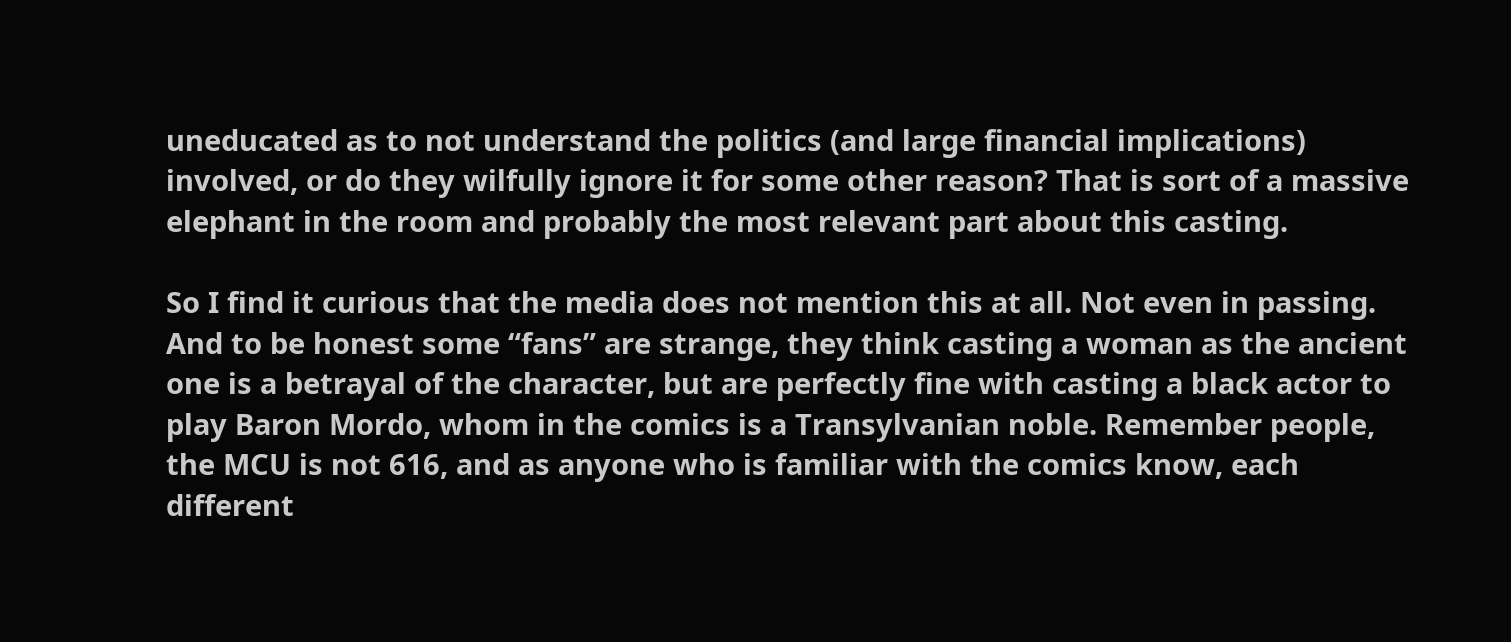uneducated as to not understand the politics (and large financial implications) involved, or do they wilfully ignore it for some other reason? That is sort of a massive elephant in the room and probably the most relevant part about this casting.

So I find it curious that the media does not mention this at all. Not even in passing. And to be honest some “fans” are strange, they think casting a woman as the ancient one is a betrayal of the character, but are perfectly fine with casting a black actor to play Baron Mordo, whom in the comics is a Transylvanian noble. Remember people, the MCU is not 616, and as anyone who is familiar with the comics know, each different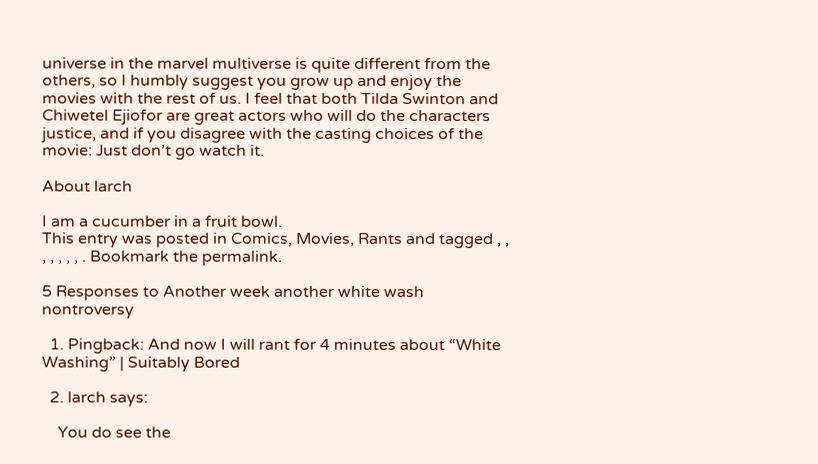universe in the marvel multiverse is quite different from the others, so I humbly suggest you grow up and enjoy the movies with the rest of us. I feel that both Tilda Swinton and Chiwetel Ejiofor are great actors who will do the characters justice, and if you disagree with the casting choices of the movie: Just don’t go watch it.

About larch

I am a cucumber in a fruit bowl.
This entry was posted in Comics, Movies, Rants and tagged , , , , , , , . Bookmark the permalink.

5 Responses to Another week another white wash nontroversy

  1. Pingback: And now I will rant for 4 minutes about “White Washing” | Suitably Bored

  2. larch says:

    You do see the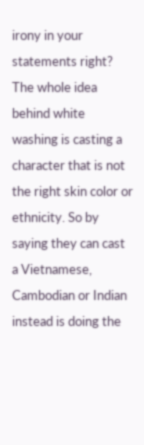irony in your statements right? The whole idea behind white washing is casting a character that is not the right skin color or ethnicity. So by saying they can cast a Vietnamese, Cambodian or Indian instead is doing the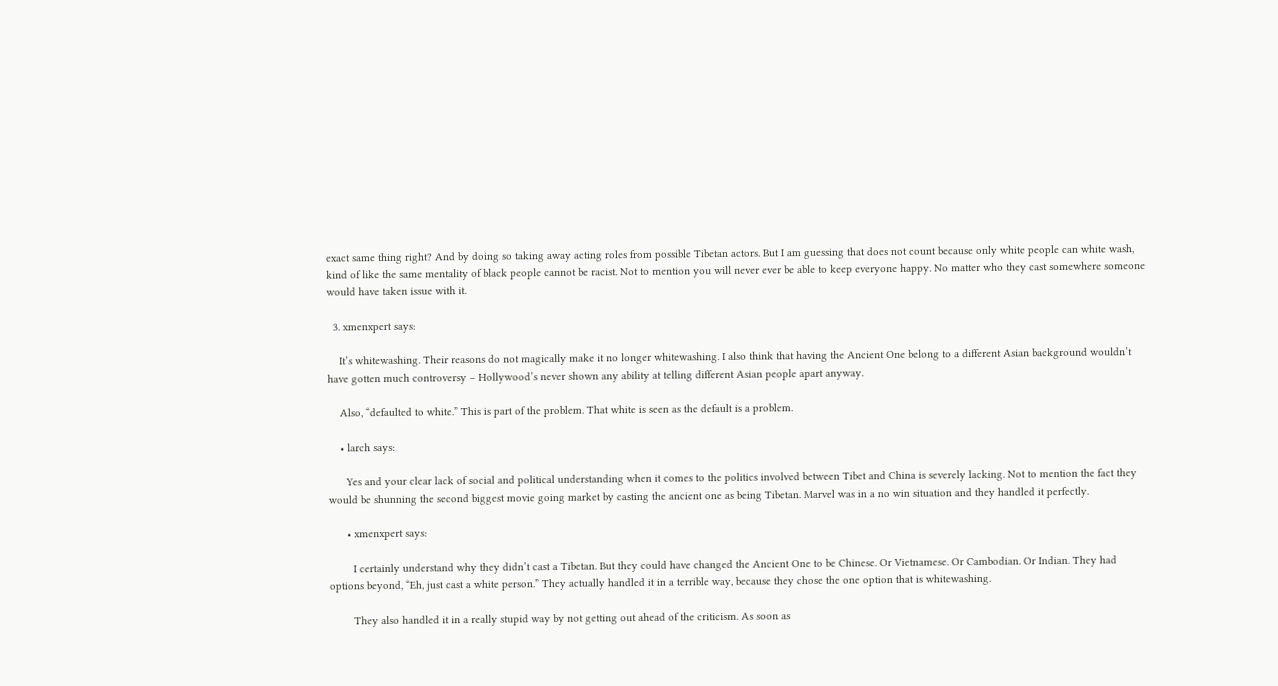exact same thing right? And by doing so taking away acting roles from possible Tibetan actors. But I am guessing that does not count because only white people can white wash, kind of like the same mentality of black people cannot be racist. Not to mention you will never ever be able to keep everyone happy. No matter who they cast somewhere someone would have taken issue with it.

  3. xmenxpert says:

    It’s whitewashing. Their reasons do not magically make it no longer whitewashing. I also think that having the Ancient One belong to a different Asian background wouldn’t have gotten much controversy – Hollywood’s never shown any ability at telling different Asian people apart anyway.

    Also, “defaulted to white.” This is part of the problem. That white is seen as the default is a problem.

    • larch says:

      Yes and your clear lack of social and political understanding when it comes to the politics involved between Tibet and China is severely lacking. Not to mention the fact they would be shunning the second biggest movie going market by casting the ancient one as being Tibetan. Marvel was in a no win situation and they handled it perfectly.

      • xmenxpert says:

        I certainly understand why they didn’t cast a Tibetan. But they could have changed the Ancient One to be Chinese. Or Vietnamese. Or Cambodian. Or Indian. They had options beyond, “Eh, just cast a white person.” They actually handled it in a terrible way, because they chose the one option that is whitewashing.

        They also handled it in a really stupid way by not getting out ahead of the criticism. As soon as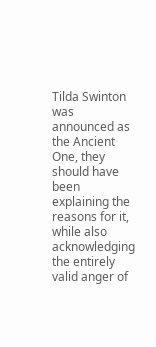Tilda Swinton was announced as the Ancient One, they should have been explaining the reasons for it, while also acknowledging the entirely valid anger of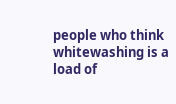people who think whitewashing is a load of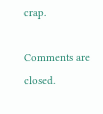crap.

Comments are closed.